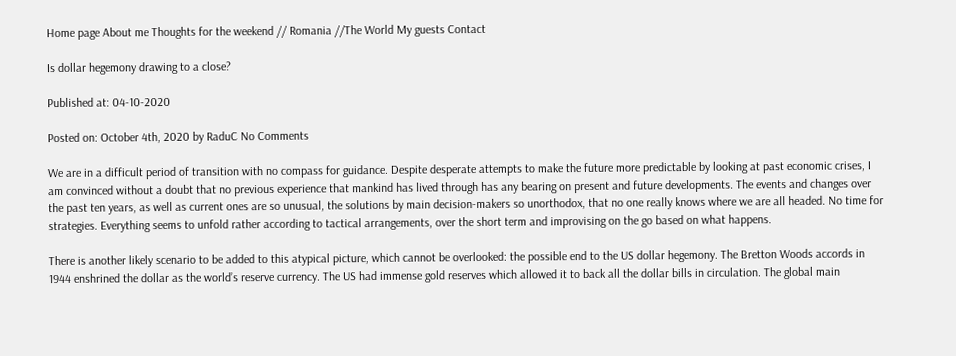Home page About me Thoughts for the weekend // Romania //The World My guests Contact

Is dollar hegemony drawing to a close?

Published at: 04-10-2020

Posted on: October 4th, 2020 by RaduC No Comments

We are in a difficult period of transition with no compass for guidance. Despite desperate attempts to make the future more predictable by looking at past economic crises, I am convinced without a doubt that no previous experience that mankind has lived through has any bearing on present and future developments. The events and changes over the past ten years, as well as current ones are so unusual, the solutions by main decision-makers so unorthodox, that no one really knows where we are all headed. No time for strategies. Everything seems to unfold rather according to tactical arrangements, over the short term and improvising on the go based on what happens.

There is another likely scenario to be added to this atypical picture, which cannot be overlooked: the possible end to the US dollar hegemony. The Bretton Woods accords in 1944 enshrined the dollar as the world’s reserve currency. The US had immense gold reserves which allowed it to back all the dollar bills in circulation. The global main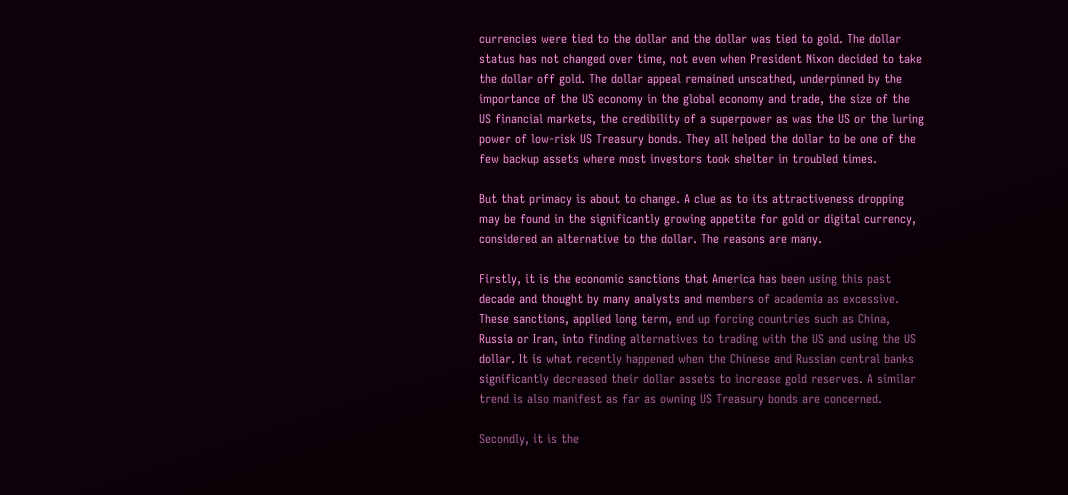currencies were tied to the dollar and the dollar was tied to gold. The dollar status has not changed over time, not even when President Nixon decided to take the dollar off gold. The dollar appeal remained unscathed, underpinned by the importance of the US economy in the global economy and trade, the size of the US financial markets, the credibility of a superpower as was the US or the luring power of low-risk US Treasury bonds. They all helped the dollar to be one of the few backup assets where most investors took shelter in troubled times.

But that primacy is about to change. A clue as to its attractiveness dropping may be found in the significantly growing appetite for gold or digital currency, considered an alternative to the dollar. The reasons are many.

Firstly, it is the economic sanctions that America has been using this past decade and thought by many analysts and members of academia as excessive. These sanctions, applied long term, end up forcing countries such as China, Russia or Iran, into finding alternatives to trading with the US and using the US dollar. It is what recently happened when the Chinese and Russian central banks significantly decreased their dollar assets to increase gold reserves. A similar trend is also manifest as far as owning US Treasury bonds are concerned.

Secondly, it is the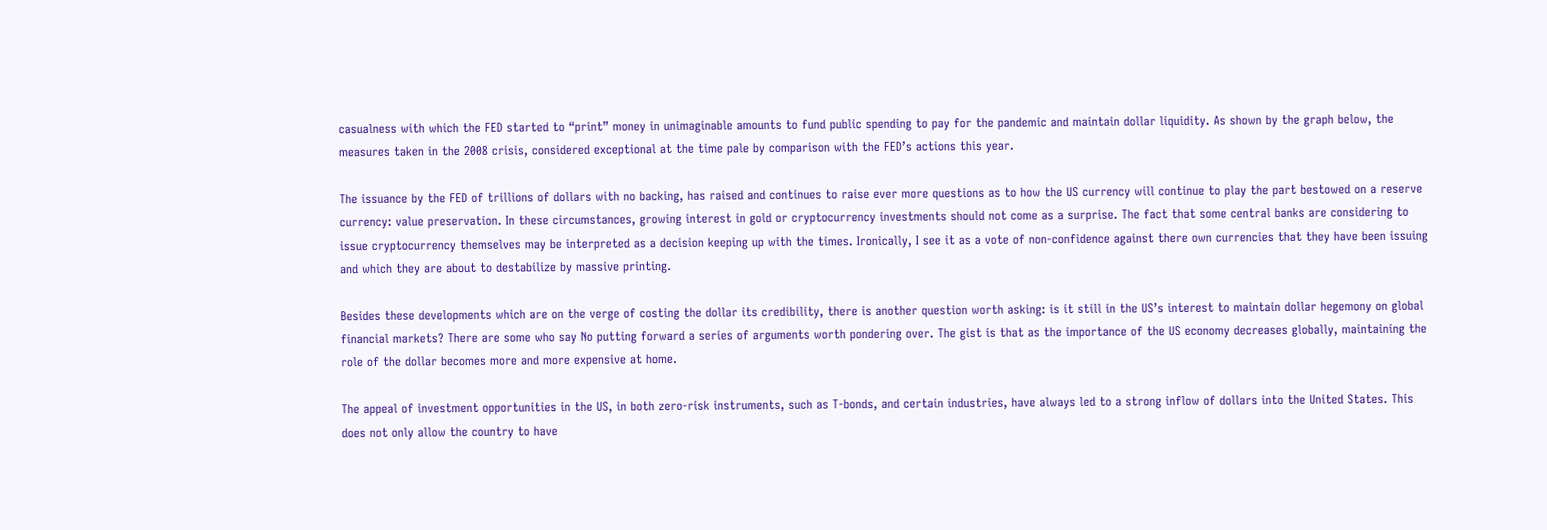casualness with which the FED started to “print” money in unimaginable amounts to fund public spending to pay for the pandemic and maintain dollar liquidity. As shown by the graph below, the measures taken in the 2008 crisis, considered exceptional at the time pale by comparison with the FED’s actions this year.

The issuance by the FED of trillions of dollars with no backing, has raised and continues to raise ever more questions as to how the US currency will continue to play the part bestowed on a reserve currency: value preservation. In these circumstances, growing interest in gold or cryptocurrency investments should not come as a surprise. The fact that some central banks are considering to issue cryptocurrency themselves may be interpreted as a decision keeping up with the times. Ironically, I see it as a vote of non-confidence against there own currencies that they have been issuing and which they are about to destabilize by massive printing.

Besides these developments which are on the verge of costing the dollar its credibility, there is another question worth asking: is it still in the US’s interest to maintain dollar hegemony on global financial markets? There are some who say No putting forward a series of arguments worth pondering over. The gist is that as the importance of the US economy decreases globally, maintaining the role of the dollar becomes more and more expensive at home.

The appeal of investment opportunities in the US, in both zero-risk instruments, such as T-bonds, and certain industries, have always led to a strong inflow of dollars into the United States. This does not only allow the country to have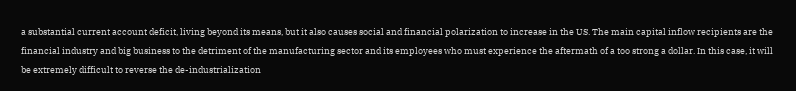a substantial current account deficit, living beyond its means, but it also causes social and financial polarization to increase in the US. The main capital inflow recipients are the financial industry and big business to the detriment of the manufacturing sector and its employees who must experience the aftermath of a too strong a dollar. In this case, it will be extremely difficult to reverse the de-industrialization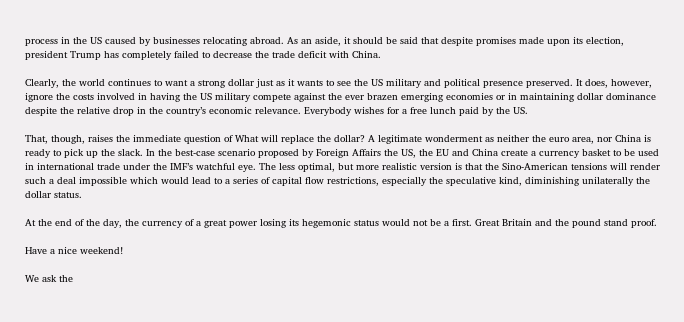process in the US caused by businesses relocating abroad. As an aside, it should be said that despite promises made upon its election, president Trump has completely failed to decrease the trade deficit with China.

Clearly, the world continues to want a strong dollar just as it wants to see the US military and political presence preserved. It does, however, ignore the costs involved in having the US military compete against the ever brazen emerging economies or in maintaining dollar dominance despite the relative drop in the country’s economic relevance. Everybody wishes for a free lunch paid by the US.

That, though, raises the immediate question of What will replace the dollar? A legitimate wonderment as neither the euro area, nor China is ready to pick up the slack. In the best-case scenario proposed by Foreign Affairs the US, the EU and China create a currency basket to be used in international trade under the IMF’s watchful eye. The less optimal, but more realistic version is that the Sino-American tensions will render such a deal impossible which would lead to a series of capital flow restrictions, especially the speculative kind, diminishing unilaterally the dollar status.

At the end of the day, the currency of a great power losing its hegemonic status would not be a first. Great Britain and the pound stand proof.

Have a nice weekend!

We ask the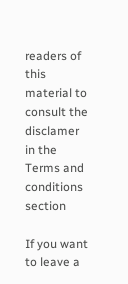readers of this material to consult the disclamer
in the Terms and conditions section

If you want to leave a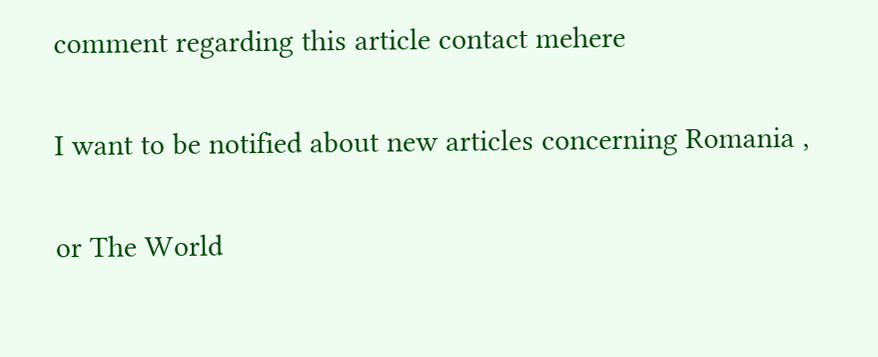comment regarding this article contact mehere

I want to be notified about new articles concerning Romania ,

or The World